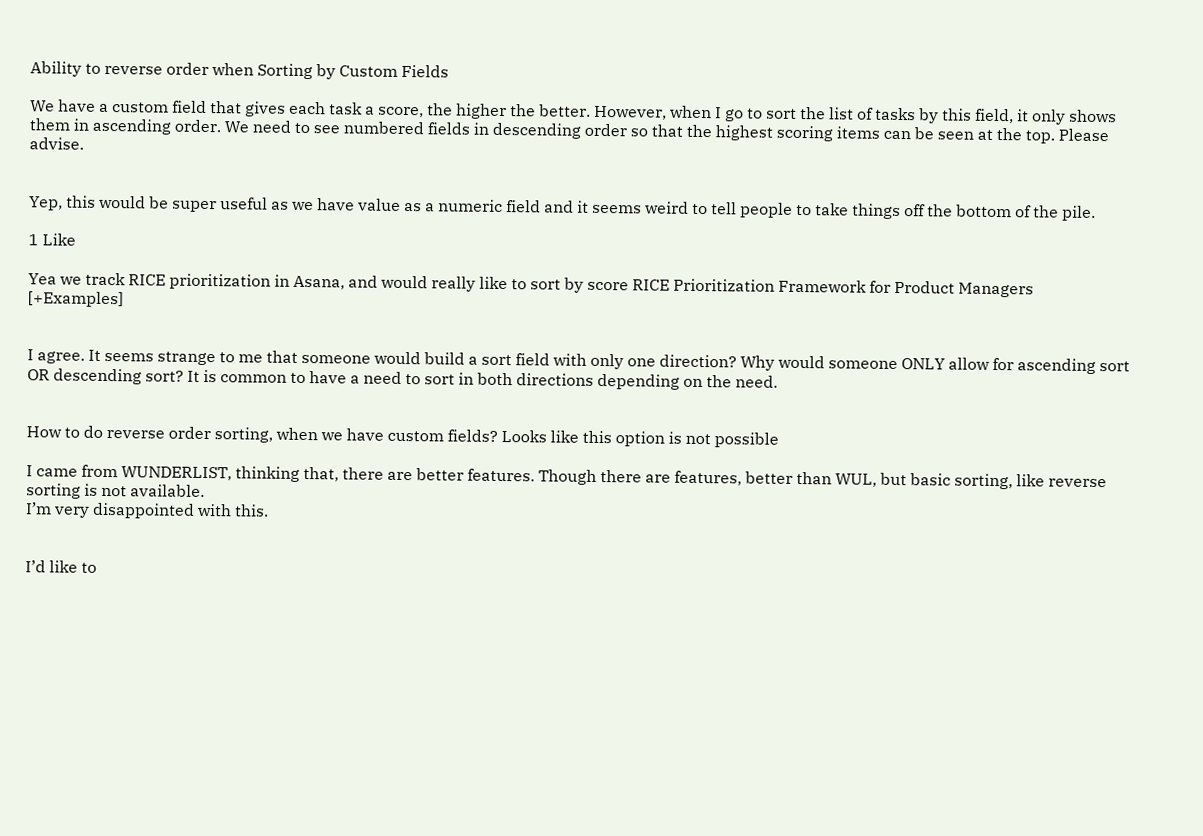Ability to reverse order when Sorting by Custom Fields

We have a custom field that gives each task a score, the higher the better. However, when I go to sort the list of tasks by this field, it only shows them in ascending order. We need to see numbered fields in descending order so that the highest scoring items can be seen at the top. Please advise.


Yep, this would be super useful as we have value as a numeric field and it seems weird to tell people to take things off the bottom of the pile.

1 Like

Yea we track RICE prioritization in Asana, and would really like to sort by score RICE Prioritization Framework for Product Managers [+Examples]


I agree. It seems strange to me that someone would build a sort field with only one direction? Why would someone ONLY allow for ascending sort OR descending sort? It is common to have a need to sort in both directions depending on the need.


How to do reverse order sorting, when we have custom fields? Looks like this option is not possible

I came from WUNDERLIST, thinking that, there are better features. Though there are features, better than WUL, but basic sorting, like reverse sorting is not available.
I’m very disappointed with this.


I’d like to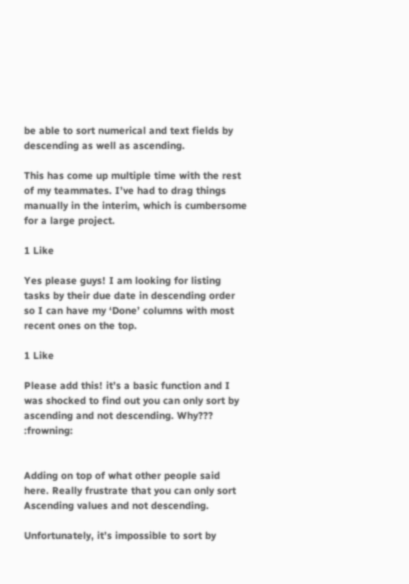be able to sort numerical and text fields by descending as well as ascending.

This has come up multiple time with the rest of my teammates. I’ve had to drag things manually in the interim, which is cumbersome for a large project.

1 Like

Yes please guys! I am looking for listing tasks by their due date in descending order so I can have my ‘Done’ columns with most recent ones on the top.

1 Like

Please add this! it’s a basic function and I was shocked to find out you can only sort by ascending and not descending. Why??? :frowning:


Adding on top of what other people said here. Really frustrate that you can only sort Ascending values and not descending.

Unfortunately, it’s impossible to sort by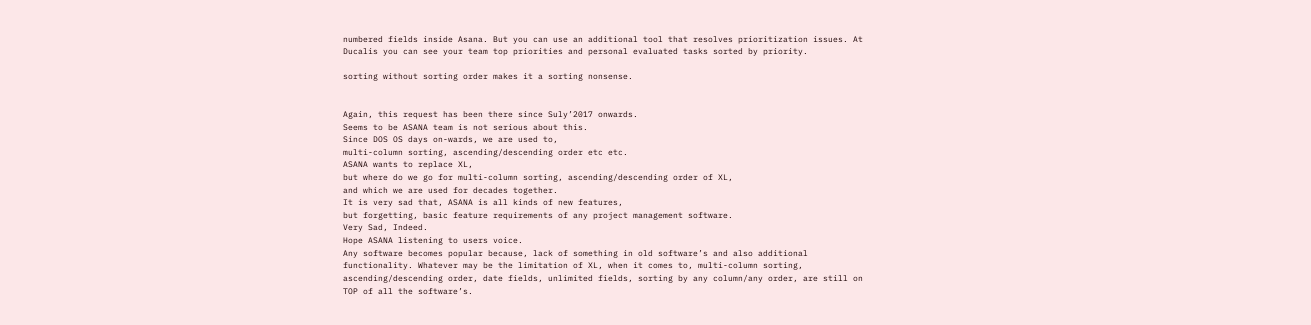numbered fields inside Asana. But you can use an additional tool that resolves prioritization issues. At Ducalis you can see your team top priorities and personal evaluated tasks sorted by priority.

sorting without sorting order makes it a sorting nonsense.


Again, this request has been there since Suly’2017 onwards.
Seems to be ASANA team is not serious about this.
Since DOS OS days on-wards, we are used to,
multi-column sorting, ascending/descending order etc etc.
ASANA wants to replace XL,
but where do we go for multi-column sorting, ascending/descending order of XL,
and which we are used for decades together.
It is very sad that, ASANA is all kinds of new features,
but forgetting, basic feature requirements of any project management software.
Very Sad, Indeed.
Hope ASANA listening to users voice.
Any software becomes popular because, lack of something in old software’s and also additional functionality. Whatever may be the limitation of XL, when it comes to, multi-column sorting, ascending/descending order, date fields, unlimited fields, sorting by any column/any order, are still on TOP of all the software’s.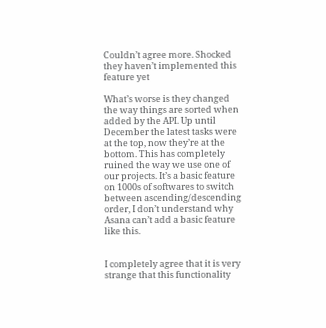Couldn’t agree more. Shocked they haven’t implemented this feature yet

What’s worse is they changed the way things are sorted when added by the API. Up until December the latest tasks were at the top, now they’re at the bottom. This has completely ruined the way we use one of our projects. It’s a basic feature on 1000s of softwares to switch between ascending/descending order, I don’t understand why Asana can’t add a basic feature like this.


I completely agree that it is very strange that this functionality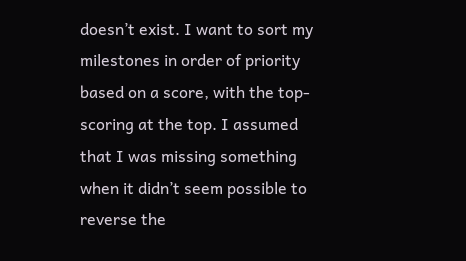doesn’t exist. I want to sort my milestones in order of priority based on a score, with the top-scoring at the top. I assumed that I was missing something when it didn’t seem possible to reverse the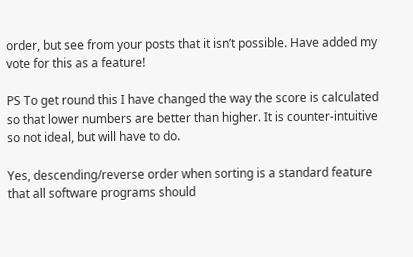order, but see from your posts that it isn’t possible. Have added my vote for this as a feature!

PS To get round this I have changed the way the score is calculated so that lower numbers are better than higher. It is counter-intuitive so not ideal, but will have to do.

Yes, descending/reverse order when sorting is a standard feature that all software programs should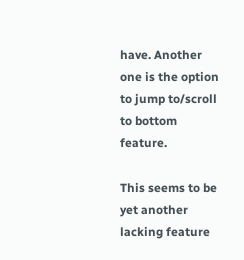have. Another one is the option to jump to/scroll to bottom feature.

This seems to be yet another lacking feature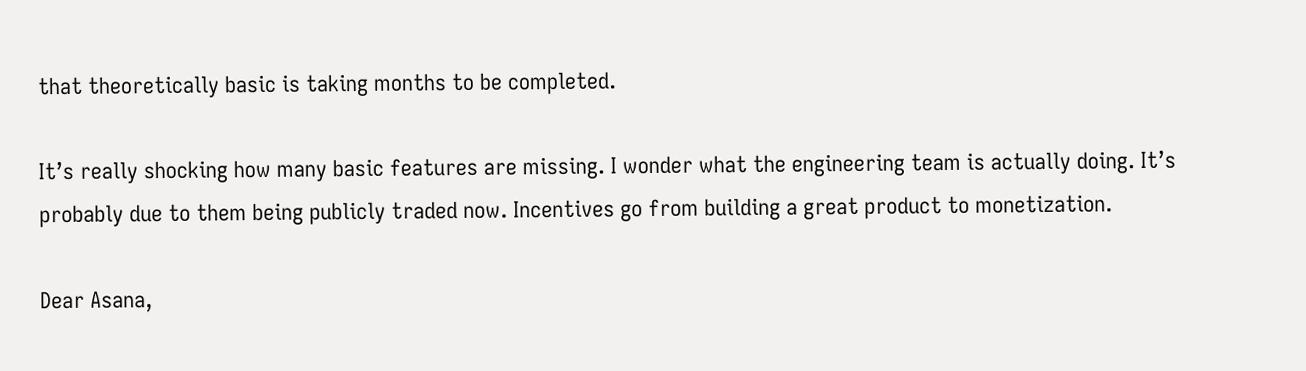that theoretically basic is taking months to be completed.

It’s really shocking how many basic features are missing. I wonder what the engineering team is actually doing. It’s probably due to them being publicly traded now. Incentives go from building a great product to monetization.

Dear Asana,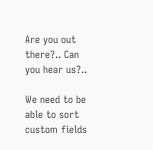Are you out there?.. Can you hear us?..

We need to be able to sort custom fields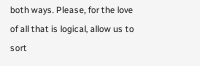both ways. Please, for the love of all that is logical, allow us to sort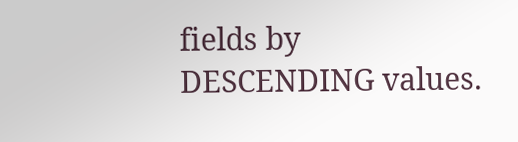fields by DESCENDING values.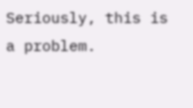Seriously, this is a problem.